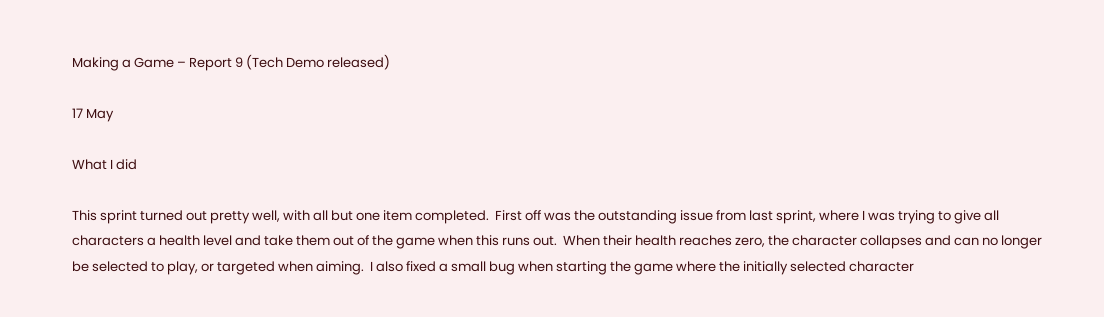Making a Game – Report 9 (Tech Demo released)

17 May

What I did

This sprint turned out pretty well, with all but one item completed.  First off was the outstanding issue from last sprint, where I was trying to give all characters a health level and take them out of the game when this runs out.  When their health reaches zero, the character collapses and can no longer be selected to play, or targeted when aiming.  I also fixed a small bug when starting the game where the initially selected character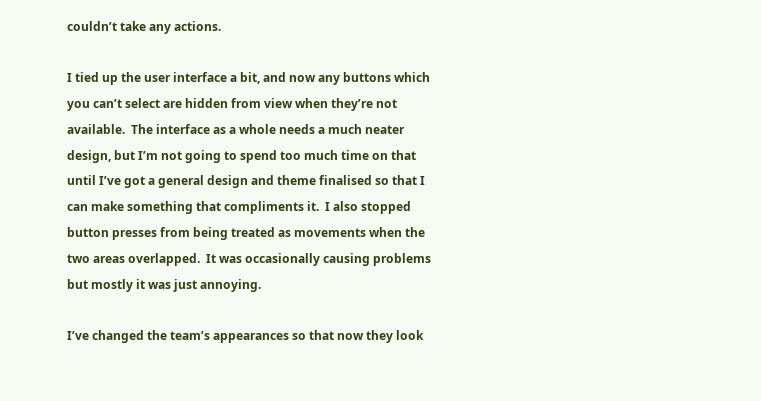couldn’t take any actions.

I tied up the user interface a bit, and now any buttons which you can’t select are hidden from view when they’re not available.  The interface as a whole needs a much neater design, but I’m not going to spend too much time on that until I’ve got a general design and theme finalised so that I can make something that compliments it.  I also stopped button presses from being treated as movements when the two areas overlapped.  It was occasionally causing problems but mostly it was just annoying.

I’ve changed the team’s appearances so that now they look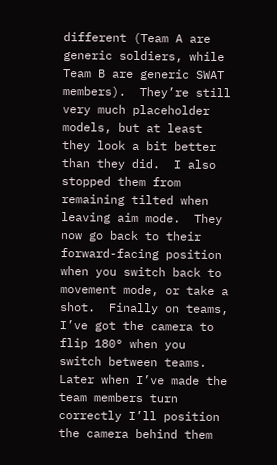different (Team A are generic soldiers, while Team B are generic SWAT members).  They’re still very much placeholder models, but at least they look a bit better than they did.  I also stopped them from remaining tilted when leaving aim mode.  They now go back to their forward-facing position when you switch back to movement mode, or take a shot.  Finally on teams, I’ve got the camera to flip 180° when you switch between teams.  Later when I’ve made the team members turn correctly I’ll position the camera behind them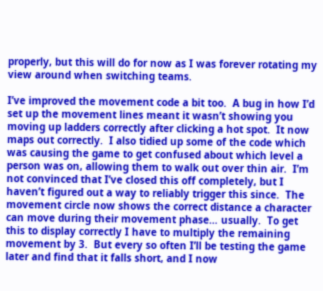properly, but this will do for now as I was forever rotating my view around when switching teams.

I’ve improved the movement code a bit too.  A bug in how I’d set up the movement lines meant it wasn’t showing you moving up ladders correctly after clicking a hot spot.  It now maps out correctly.  I also tidied up some of the code which was causing the game to get confused about which level a person was on, allowing them to walk out over thin air.  I’m not convinced that I’ve closed this off completely, but I haven’t figured out a way to reliably trigger this since.  The movement circle now shows the correct distance a character can move during their movement phase… usually.  To get this to display correctly I have to multiply the remaining movement by 3.  But every so often I’ll be testing the game later and find that it falls short, and I now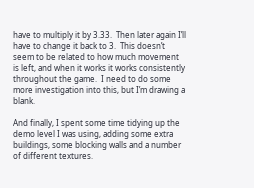have to multiply it by 3.33.  Then later again I’ll have to change it back to 3.  This doesn’t seem to be related to how much movement is left, and when it works it works consistently throughout the game.  I need to do some more investigation into this, but I’m drawing a blank.

And finally, I spent some time tidying up the demo level I was using, adding some extra buildings, some blocking walls and a number of different textures.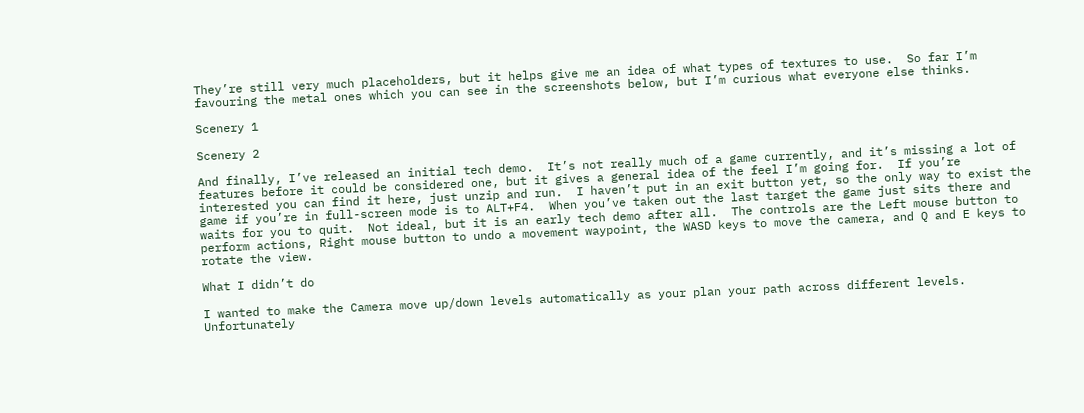They’re still very much placeholders, but it helps give me an idea of what types of textures to use.  So far I’m favouring the metal ones which you can see in the screenshots below, but I’m curious what everyone else thinks.

Scenery 1

Scenery 2

And finally, I’ve released an initial tech demo.  It’s not really much of a game currently, and it’s missing a lot of features before it could be considered one, but it gives a general idea of the feel I’m going for.  If you’re interested you can find it here, just unzip and run.  I haven’t put in an exit button yet, so the only way to exist the game if you’re in full-screen mode is to ALT+F4.  When you’ve taken out the last target the game just sits there and waits for you to quit.  Not ideal, but it is an early tech demo after all.  The controls are the Left mouse button to perform actions, Right mouse button to undo a movement waypoint, the WASD keys to move the camera, and Q and E keys to rotate the view.

What I didn’t do

I wanted to make the Camera move up/down levels automatically as your plan your path across different levels.  Unfortunately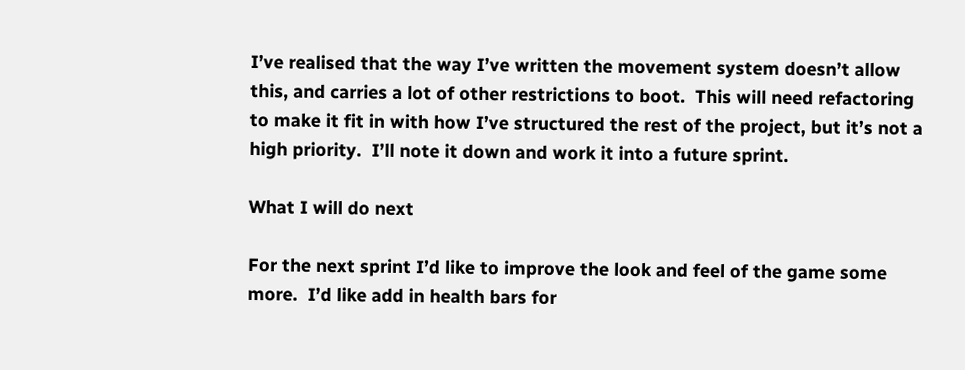I’ve realised that the way I’ve written the movement system doesn’t allow this, and carries a lot of other restrictions to boot.  This will need refactoring to make it fit in with how I’ve structured the rest of the project, but it’s not a high priority.  I’ll note it down and work it into a future sprint.

What I will do next

For the next sprint I’d like to improve the look and feel of the game some more.  I’d like add in health bars for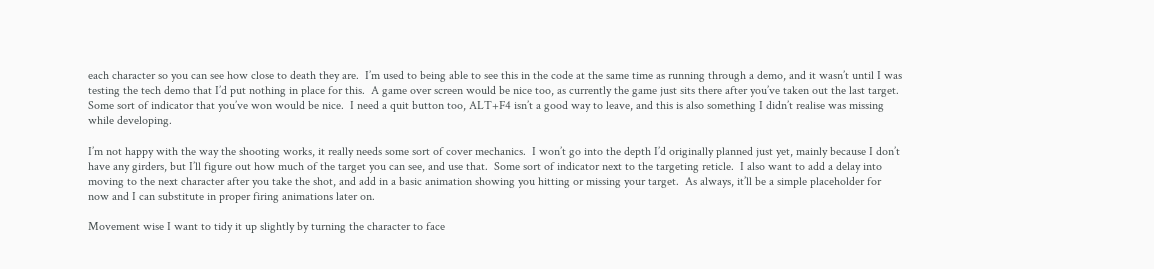each character so you can see how close to death they are.  I’m used to being able to see this in the code at the same time as running through a demo, and it wasn’t until I was testing the tech demo that I’d put nothing in place for this.  A game over screen would be nice too, as currently the game just sits there after you’ve taken out the last target.  Some sort of indicator that you’ve won would be nice.  I need a quit button too, ALT+F4 isn’t a good way to leave, and this is also something I didn’t realise was missing while developing.

I’m not happy with the way the shooting works, it really needs some sort of cover mechanics.  I won’t go into the depth I’d originally planned just yet, mainly because I don’t have any girders, but I’ll figure out how much of the target you can see, and use that.  Some sort of indicator next to the targeting reticle.  I also want to add a delay into moving to the next character after you take the shot, and add in a basic animation showing you hitting or missing your target.  As always, it’ll be a simple placeholder for now and I can substitute in proper firing animations later on.

Movement wise I want to tidy it up slightly by turning the character to face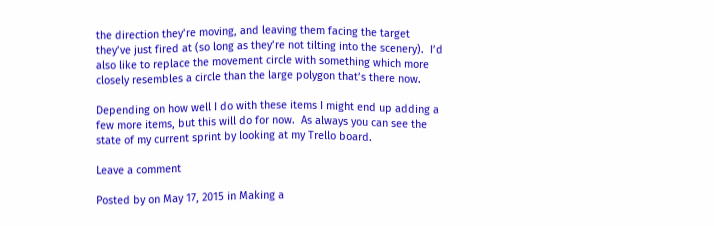the direction they’re moving, and leaving them facing the target they’ve just fired at (so long as they’re not tilting into the scenery).  I’d also like to replace the movement circle with something which more closely resembles a circle than the large polygon that’s there now.

Depending on how well I do with these items I might end up adding a few more items, but this will do for now.  As always you can see the state of my current sprint by looking at my Trello board.

Leave a comment

Posted by on May 17, 2015 in Making a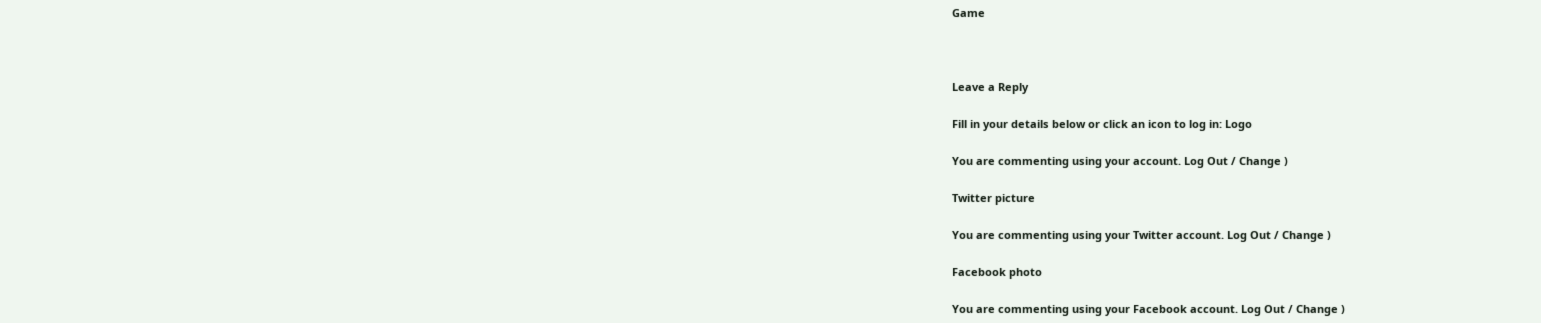Game



Leave a Reply

Fill in your details below or click an icon to log in: Logo

You are commenting using your account. Log Out / Change )

Twitter picture

You are commenting using your Twitter account. Log Out / Change )

Facebook photo

You are commenting using your Facebook account. Log Out / Change )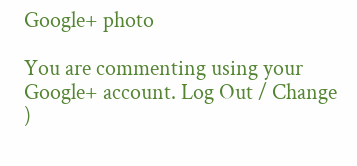Google+ photo

You are commenting using your Google+ account. Log Out / Change )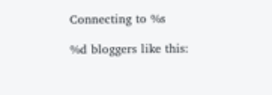Connecting to %s

%d bloggers like this: